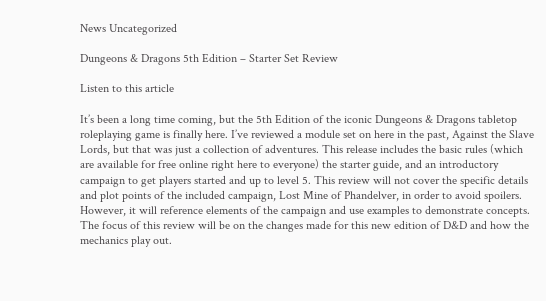News Uncategorized

Dungeons & Dragons 5th Edition – Starter Set Review

Listen to this article

It’s been a long time coming, but the 5th Edition of the iconic Dungeons & Dragons tabletop roleplaying game is finally here. I’ve reviewed a module set on here in the past, Against the Slave Lords, but that was just a collection of adventures. This release includes the basic rules (which are available for free online right here to everyone) the starter guide, and an introductory campaign to get players started and up to level 5. This review will not cover the specific details and plot points of the included campaign, Lost Mine of Phandelver, in order to avoid spoilers. However, it will reference elements of the campaign and use examples to demonstrate concepts. The focus of this review will be on the changes made for this new edition of D&D and how the mechanics play out.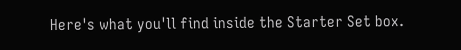Here's what you'll find inside the Starter Set box.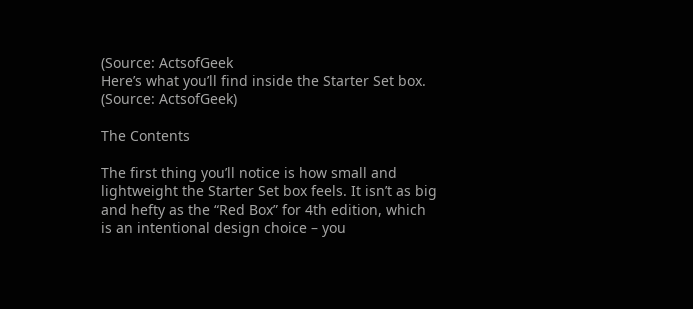(Source: ActsofGeek
Here’s what you’ll find inside the Starter Set box. (Source: ActsofGeek)

The Contents

The first thing you’ll notice is how small and lightweight the Starter Set box feels. It isn’t as big and hefty as the “Red Box” for 4th edition, which is an intentional design choice – you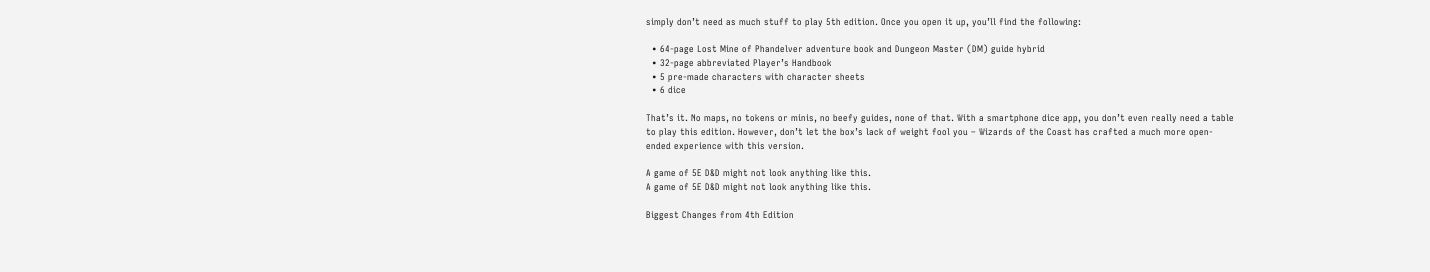simply don’t need as much stuff to play 5th edition. Once you open it up, you’ll find the following:

  • 64-page Lost Mine of Phandelver adventure book and Dungeon Master (DM) guide hybrid
  • 32-page abbreviated Player’s Handbook
  • 5 pre-made characters with character sheets
  • 6 dice

That’s it. No maps, no tokens or minis, no beefy guides, none of that. With a smartphone dice app, you don’t even really need a table to play this edition. However, don’t let the box’s lack of weight fool you – Wizards of the Coast has crafted a much more open-ended experience with this version.

A game of 5E D&D might not look anything like this.
A game of 5E D&D might not look anything like this.

Biggest Changes from 4th Edition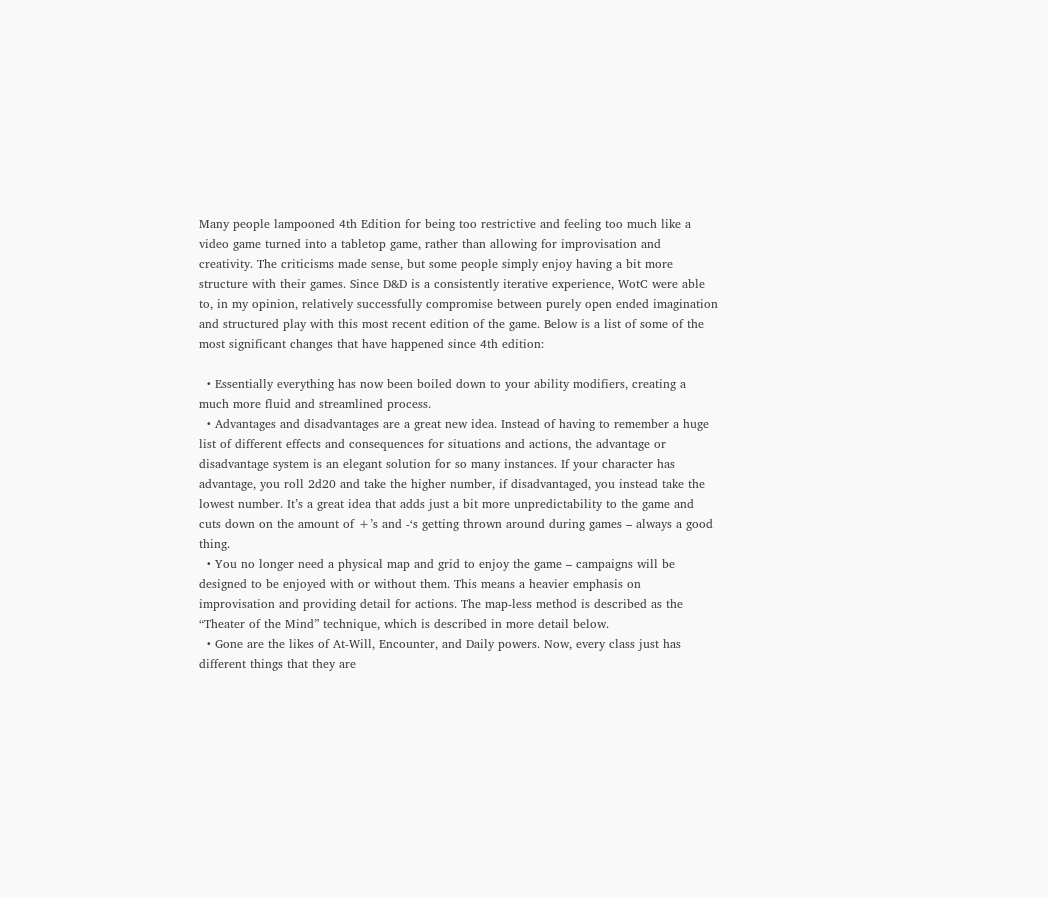Many people lampooned 4th Edition for being too restrictive and feeling too much like a video game turned into a tabletop game, rather than allowing for improvisation and creativity. The criticisms made sense, but some people simply enjoy having a bit more structure with their games. Since D&D is a consistently iterative experience, WotC were able to, in my opinion, relatively successfully compromise between purely open ended imagination and structured play with this most recent edition of the game. Below is a list of some of the most significant changes that have happened since 4th edition:

  • Essentially everything has now been boiled down to your ability modifiers, creating a much more fluid and streamlined process.
  • Advantages and disadvantages are a great new idea. Instead of having to remember a huge list of different effects and consequences for situations and actions, the advantage or disadvantage system is an elegant solution for so many instances. If your character has advantage, you roll 2d20 and take the higher number, if disadvantaged, you instead take the lowest number. It’s a great idea that adds just a bit more unpredictability to the game and cuts down on the amount of +’s and -‘s getting thrown around during games – always a good thing.
  • You no longer need a physical map and grid to enjoy the game – campaigns will be designed to be enjoyed with or without them. This means a heavier emphasis on improvisation and providing detail for actions. The map-less method is described as the “Theater of the Mind” technique, which is described in more detail below.
  • Gone are the likes of At-Will, Encounter, and Daily powers. Now, every class just has different things that they are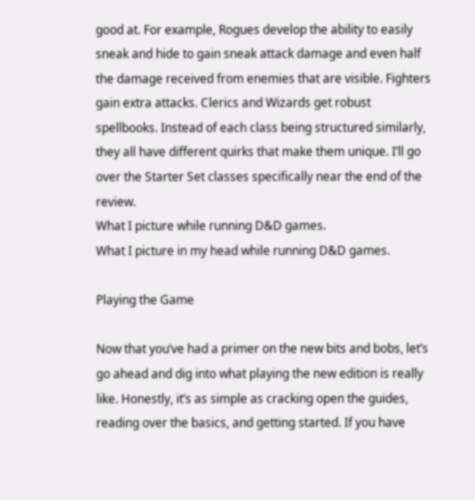good at. For example, Rogues develop the ability to easily sneak and hide to gain sneak attack damage and even half the damage received from enemies that are visible. Fighters gain extra attacks. Clerics and Wizards get robust spellbooks. Instead of each class being structured similarly, they all have different quirks that make them unique. I’ll go over the Starter Set classes specifically near the end of the review.
What I picture while running D&D games.
What I picture in my head while running D&D games.

Playing the Game

Now that you’ve had a primer on the new bits and bobs, let’s go ahead and dig into what playing the new edition is really like. Honestly, it’s as simple as cracking open the guides, reading over the basics, and getting started. If you have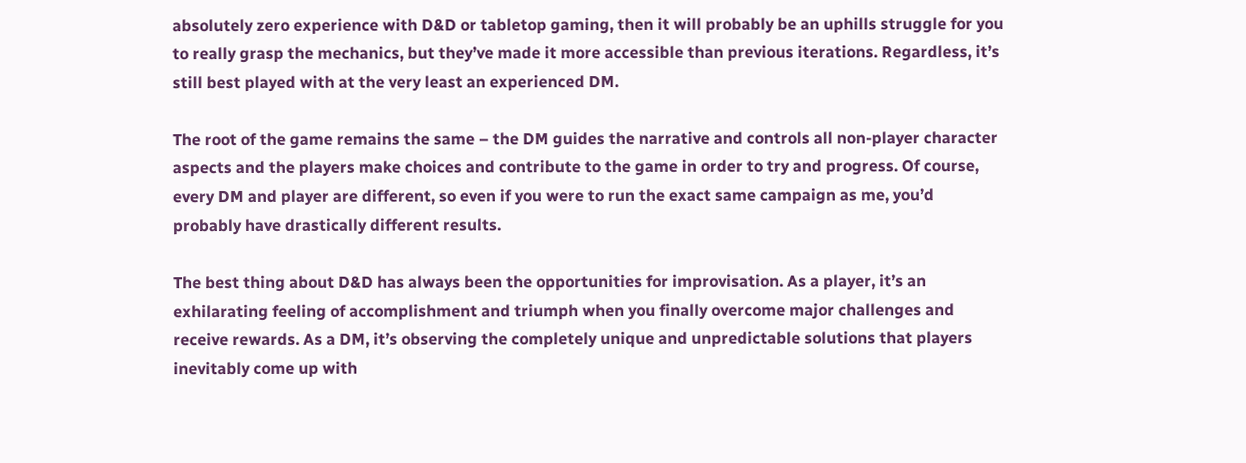absolutely zero experience with D&D or tabletop gaming, then it will probably be an uphills struggle for you to really grasp the mechanics, but they’ve made it more accessible than previous iterations. Regardless, it’s still best played with at the very least an experienced DM.

The root of the game remains the same – the DM guides the narrative and controls all non-player character aspects and the players make choices and contribute to the game in order to try and progress. Of course, every DM and player are different, so even if you were to run the exact same campaign as me, you’d probably have drastically different results.

The best thing about D&D has always been the opportunities for improvisation. As a player, it’s an exhilarating feeling of accomplishment and triumph when you finally overcome major challenges and receive rewards. As a DM, it’s observing the completely unique and unpredictable solutions that players inevitably come up with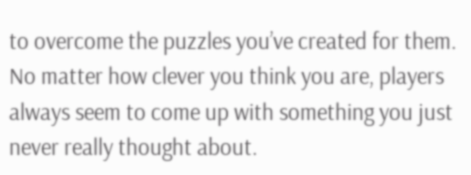to overcome the puzzles you’ve created for them. No matter how clever you think you are, players always seem to come up with something you just never really thought about.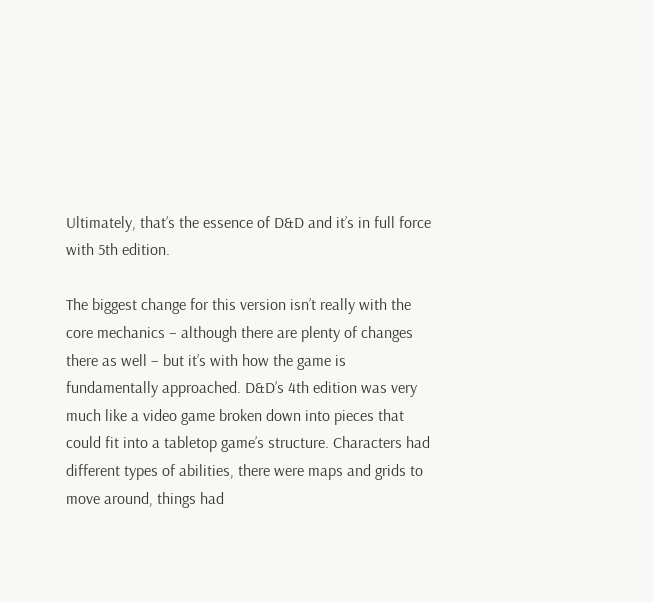Ultimately, that’s the essence of D&D and it’s in full force with 5th edition.

The biggest change for this version isn’t really with the core mechanics – although there are plenty of changes there as well – but it’s with how the game is fundamentally approached. D&D’s 4th edition was very much like a video game broken down into pieces that could fit into a tabletop game’s structure. Characters had different types of abilities, there were maps and grids to move around, things had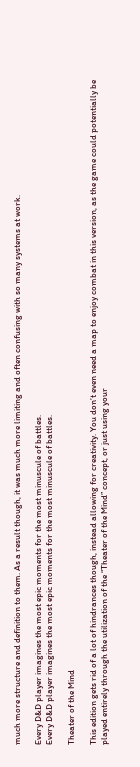much more structure and definition to them. As a result though, it was much more limiting and often confusing with so many systems at work.

Every D&D player imagines the most epic moments for the most minuscule of battles.
Every D&D player imagines the most epic moments for the most minuscule of battles.

Theater of the Mind

This edition gets rid of a lot of hindrances though, instead allowing for creativity. You don’t even need a map to enjoy combat in this version, as the game could potentially be played entirely through the utilization of the “Theater of the Mind” concept, or just using your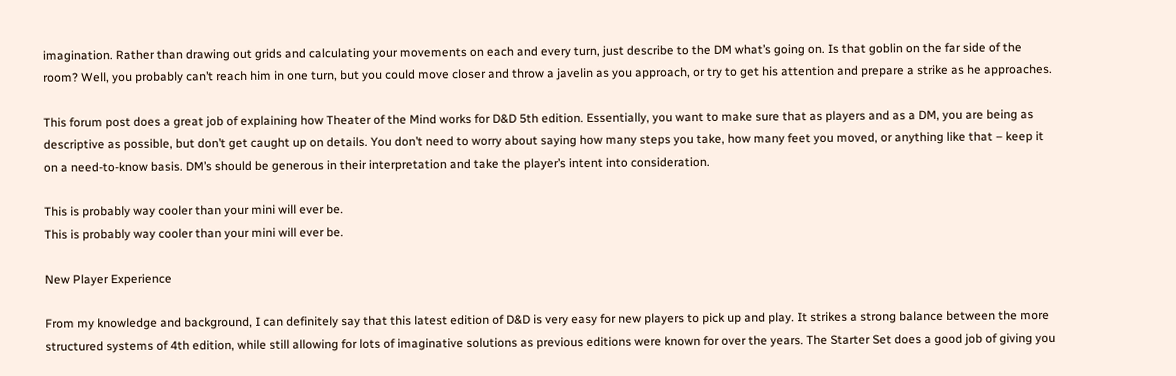imagination. Rather than drawing out grids and calculating your movements on each and every turn, just describe to the DM what’s going on. Is that goblin on the far side of the room? Well, you probably can’t reach him in one turn, but you could move closer and throw a javelin as you approach, or try to get his attention and prepare a strike as he approaches.

This forum post does a great job of explaining how Theater of the Mind works for D&D 5th edition. Essentially, you want to make sure that as players and as a DM, you are being as descriptive as possible, but don’t get caught up on details. You don’t need to worry about saying how many steps you take, how many feet you moved, or anything like that – keep it on a need-to-know basis. DM’s should be generous in their interpretation and take the player’s intent into consideration.

This is probably way cooler than your mini will ever be.
This is probably way cooler than your mini will ever be.

New Player Experience

From my knowledge and background, I can definitely say that this latest edition of D&D is very easy for new players to pick up and play. It strikes a strong balance between the more structured systems of 4th edition, while still allowing for lots of imaginative solutions as previous editions were known for over the years. The Starter Set does a good job of giving you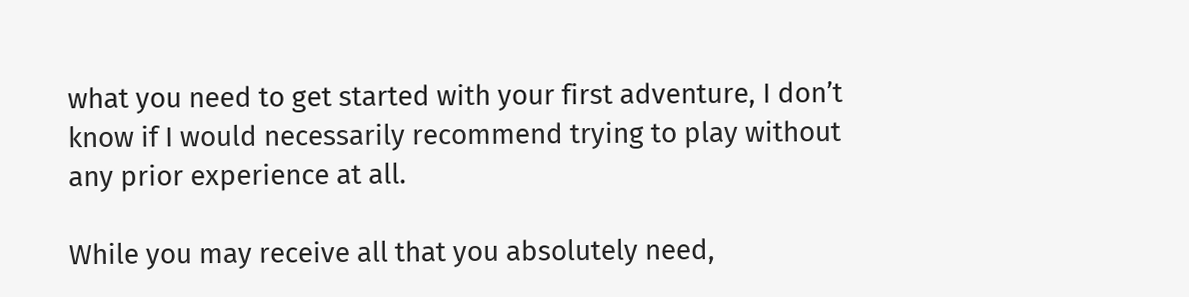what you need to get started with your first adventure, I don’t know if I would necessarily recommend trying to play without any prior experience at all.

While you may receive all that you absolutely need,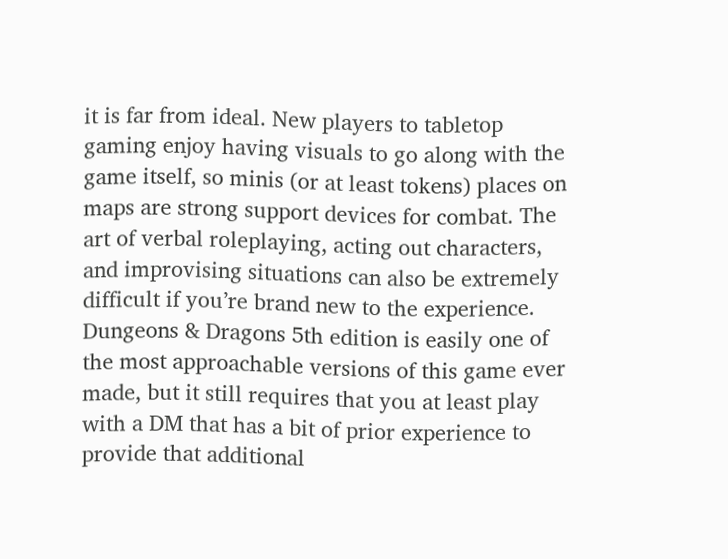it is far from ideal. New players to tabletop gaming enjoy having visuals to go along with the game itself, so minis (or at least tokens) places on maps are strong support devices for combat. The art of verbal roleplaying, acting out characters, and improvising situations can also be extremely difficult if you’re brand new to the experience. Dungeons & Dragons 5th edition is easily one of the most approachable versions of this game ever made, but it still requires that you at least play with a DM that has a bit of prior experience to provide that additional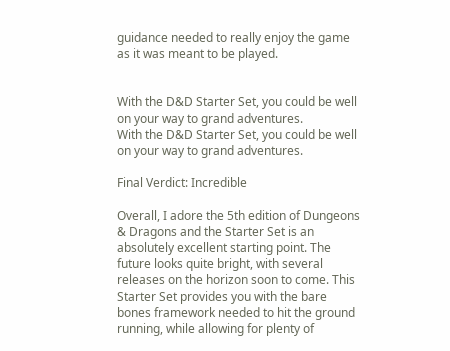guidance needed to really enjoy the game as it was meant to be played.


With the D&D Starter Set, you could be well on your way to grand adventures.
With the D&D Starter Set, you could be well on your way to grand adventures.

Final Verdict: Incredible

Overall, I adore the 5th edition of Dungeons & Dragons and the Starter Set is an absolutely excellent starting point. The future looks quite bright, with several releases on the horizon soon to come. This Starter Set provides you with the bare bones framework needed to hit the ground running, while allowing for plenty of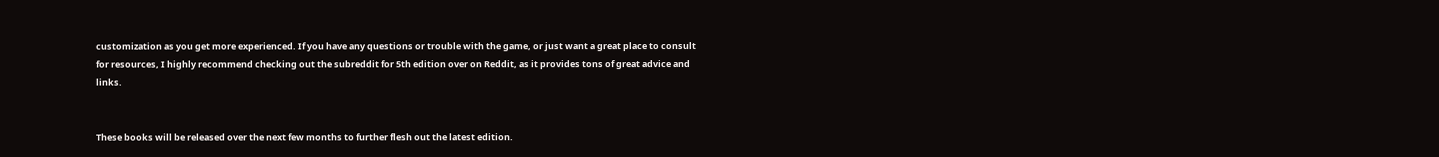customization as you get more experienced. If you have any questions or trouble with the game, or just want a great place to consult for resources, I highly recommend checking out the subreddit for 5th edition over on Reddit, as it provides tons of great advice and links.


These books will be released over the next few months to further flesh out the latest edition.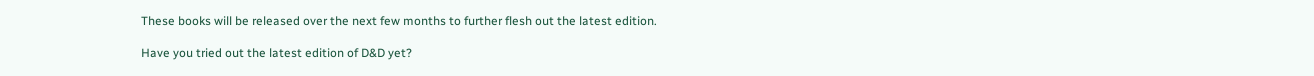These books will be released over the next few months to further flesh out the latest edition.

Have you tried out the latest edition of D&D yet?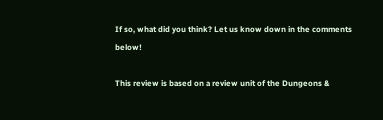If so, what did you think? Let us know down in the comments below!

This review is based on a review unit of the Dungeons &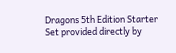Dragons 5th Edition Starter Set provided directly by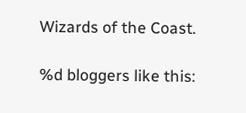Wizards of the Coast.

%d bloggers like this: